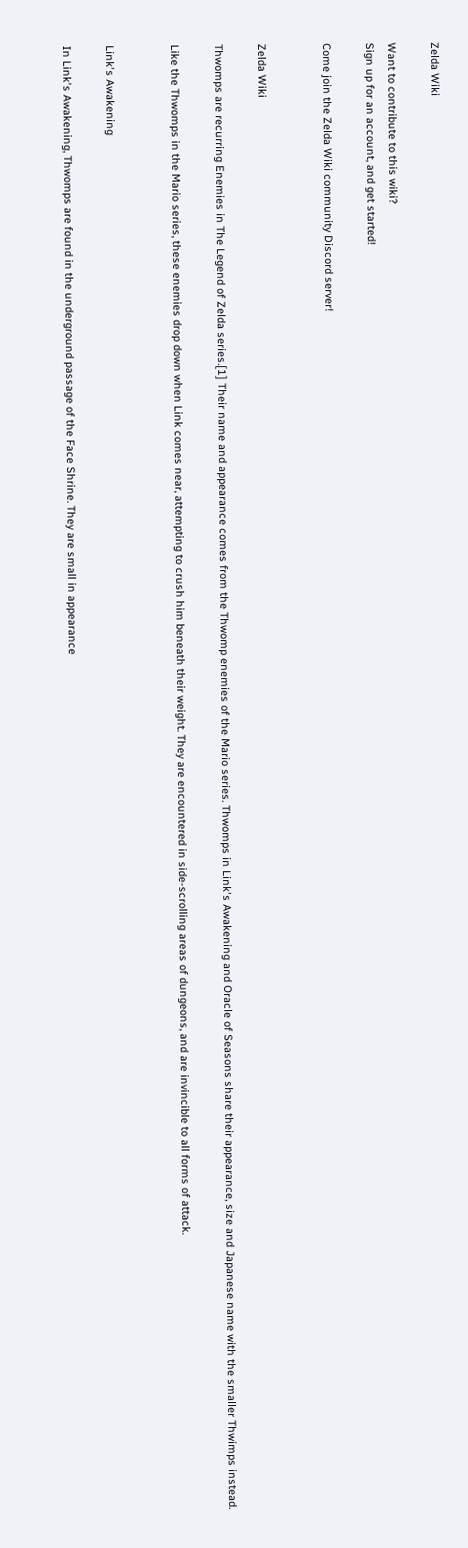Zelda Wiki

Want to contribute to this wiki?
Sign up for an account, and get started!

Come join the Zelda Wiki community Discord server!


Zelda Wiki

Thwomps are recurring Enemies in The Legend of Zelda series.[1] Their name and appearance comes from the Thwomp enemies of the Mario series. Thwomps in Link's Awakening and Oracle of Seasons share their appearance, size and Japanese name with the smaller Thwimps instead.

Like the Thwomps in the Mario series, these enemies drop down when Link comes near, attempting to crush him beneath their weight. They are encountered in side-scrolling areas of dungeons, and are invincible to all forms of attack.


Link's Awakening

In Link's Awakening, Thwomps are found in the underground passage of the Face Shrine. They are small in appearance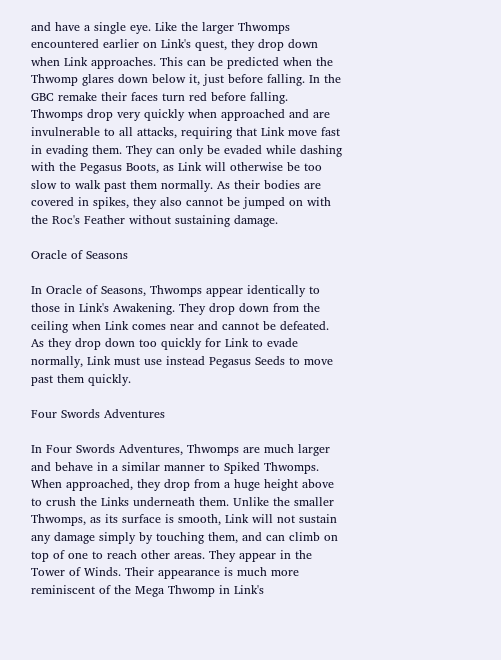and have a single eye. Like the larger Thwomps encountered earlier on Link's quest, they drop down when Link approaches. This can be predicted when the Thwomp glares down below it, just before falling. In the GBC remake their faces turn red before falling. Thwomps drop very quickly when approached and are invulnerable to all attacks, requiring that Link move fast in evading them. They can only be evaded while dashing with the Pegasus Boots, as Link will otherwise be too slow to walk past them normally. As their bodies are covered in spikes, they also cannot be jumped on with the Roc's Feather without sustaining damage.

Oracle of Seasons

In Oracle of Seasons, Thwomps appear identically to those in Link's Awakening. They drop down from the ceiling when Link comes near and cannot be defeated. As they drop down too quickly for Link to evade normally, Link must use instead Pegasus Seeds to move past them quickly.

Four Swords Adventures

In Four Swords Adventures, Thwomps are much larger and behave in a similar manner to Spiked Thwomps. When approached, they drop from a huge height above to crush the Links underneath them. Unlike the smaller Thwomps, as its surface is smooth, Link will not sustain any damage simply by touching them, and can climb on top of one to reach other areas. They appear in the Tower of Winds. Their appearance is much more reminiscent of the Mega Thwomp in Link's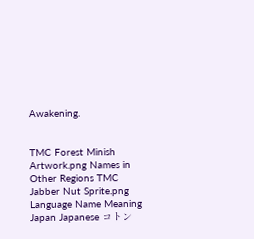Awakening.


TMC Forest Minish Artwork.png Names in Other Regions TMC Jabber Nut Sprite.png
Language Name Meaning
Japan Japanese コトン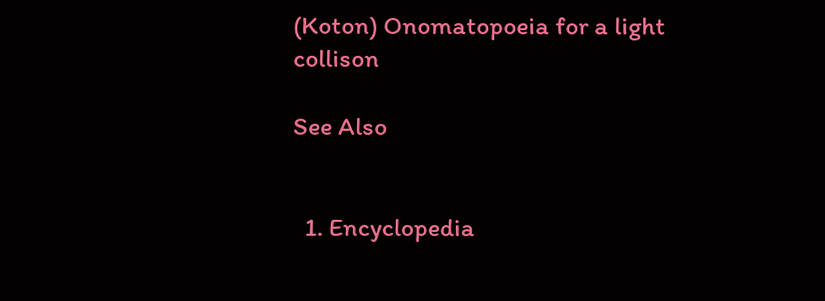(Koton) Onomatopoeia for a light collison

See Also


  1. Encyclopedia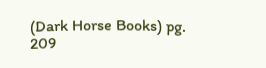(Dark Horse Books) pg. 209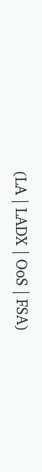(LA | LADX | OoS | FSA)